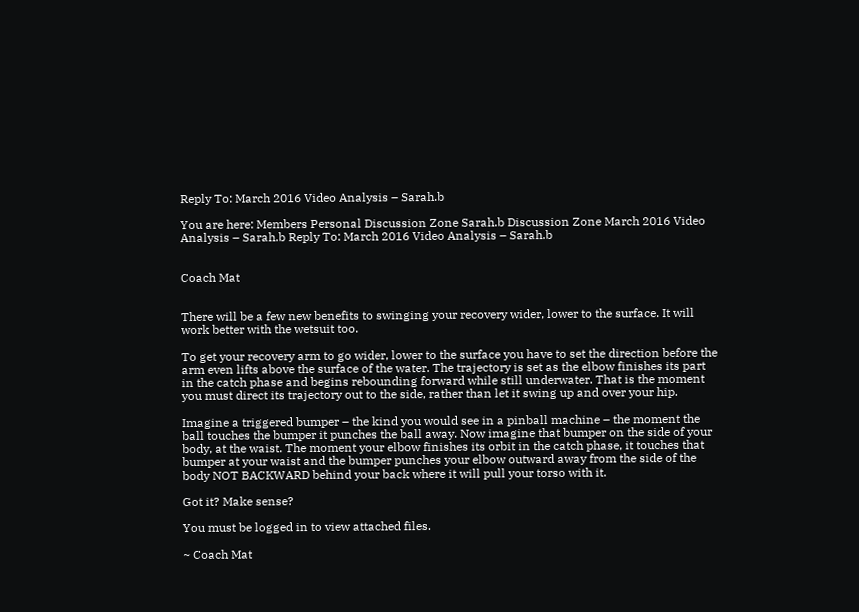Reply To: March 2016 Video Analysis – Sarah.b

You are here: Members Personal Discussion Zone Sarah.b Discussion Zone March 2016 Video Analysis – Sarah.b Reply To: March 2016 Video Analysis – Sarah.b


Coach Mat


There will be a few new benefits to swinging your recovery wider, lower to the surface. It will work better with the wetsuit too.

To get your recovery arm to go wider, lower to the surface you have to set the direction before the arm even lifts above the surface of the water. The trajectory is set as the elbow finishes its part in the catch phase and begins rebounding forward while still underwater. That is the moment you must direct its trajectory out to the side, rather than let it swing up and over your hip.

Imagine a triggered bumper – the kind you would see in a pinball machine – the moment the ball touches the bumper it punches the ball away. Now imagine that bumper on the side of your body, at the waist. The moment your elbow finishes its orbit in the catch phase, it touches that bumper at your waist and the bumper punches your elbow outward away from the side of the body NOT BACKWARD behind your back where it will pull your torso with it.

Got it? Make sense?

You must be logged in to view attached files.

~ Coach Mat